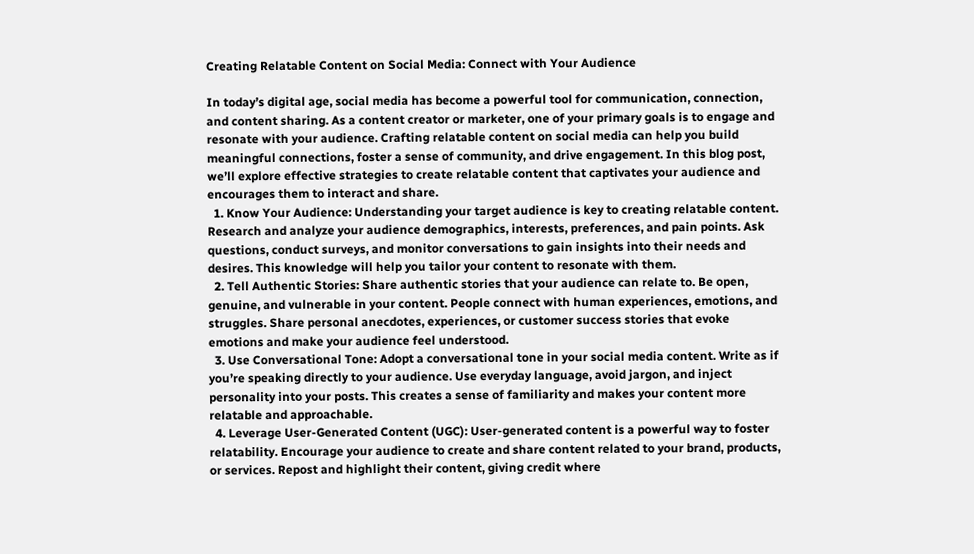Creating Relatable Content on Social Media: Connect with Your Audience

In today’s digital age, social media has become a powerful tool for communication, connection, and content sharing. As a content creator or marketer, one of your primary goals is to engage and resonate with your audience. Crafting relatable content on social media can help you build meaningful connections, foster a sense of community, and drive engagement. In this blog post, we’ll explore effective strategies to create relatable content that captivates your audience and encourages them to interact and share.
  1. Know Your Audience: Understanding your target audience is key to creating relatable content. Research and analyze your audience demographics, interests, preferences, and pain points. Ask questions, conduct surveys, and monitor conversations to gain insights into their needs and desires. This knowledge will help you tailor your content to resonate with them.
  2. Tell Authentic Stories: Share authentic stories that your audience can relate to. Be open, genuine, and vulnerable in your content. People connect with human experiences, emotions, and struggles. Share personal anecdotes, experiences, or customer success stories that evoke emotions and make your audience feel understood.
  3. Use Conversational Tone: Adopt a conversational tone in your social media content. Write as if you’re speaking directly to your audience. Use everyday language, avoid jargon, and inject personality into your posts. This creates a sense of familiarity and makes your content more relatable and approachable.
  4. Leverage User-Generated Content (UGC): User-generated content is a powerful way to foster relatability. Encourage your audience to create and share content related to your brand, products, or services. Repost and highlight their content, giving credit where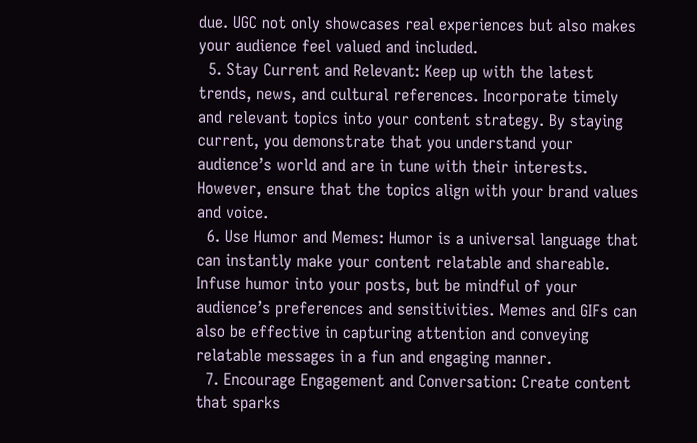due. UGC not only showcases real experiences but also makes your audience feel valued and included.
  5. Stay Current and Relevant: Keep up with the latest trends, news, and cultural references. Incorporate timely and relevant topics into your content strategy. By staying current, you demonstrate that you understand your audience’s world and are in tune with their interests. However, ensure that the topics align with your brand values and voice.
  6. Use Humor and Memes: Humor is a universal language that can instantly make your content relatable and shareable. Infuse humor into your posts, but be mindful of your audience’s preferences and sensitivities. Memes and GIFs can also be effective in capturing attention and conveying relatable messages in a fun and engaging manner.
  7. Encourage Engagement and Conversation: Create content that sparks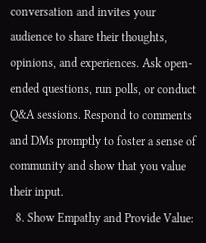conversation and invites your audience to share their thoughts, opinions, and experiences. Ask open-ended questions, run polls, or conduct Q&A sessions. Respond to comments and DMs promptly to foster a sense of community and show that you value their input.
  8. Show Empathy and Provide Value: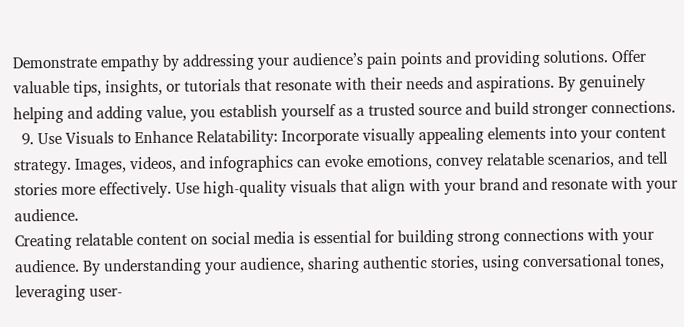Demonstrate empathy by addressing your audience’s pain points and providing solutions. Offer valuable tips, insights, or tutorials that resonate with their needs and aspirations. By genuinely helping and adding value, you establish yourself as a trusted source and build stronger connections.
  9. Use Visuals to Enhance Relatability: Incorporate visually appealing elements into your content strategy. Images, videos, and infographics can evoke emotions, convey relatable scenarios, and tell stories more effectively. Use high-quality visuals that align with your brand and resonate with your audience.
Creating relatable content on social media is essential for building strong connections with your audience. By understanding your audience, sharing authentic stories, using conversational tones, leveraging user-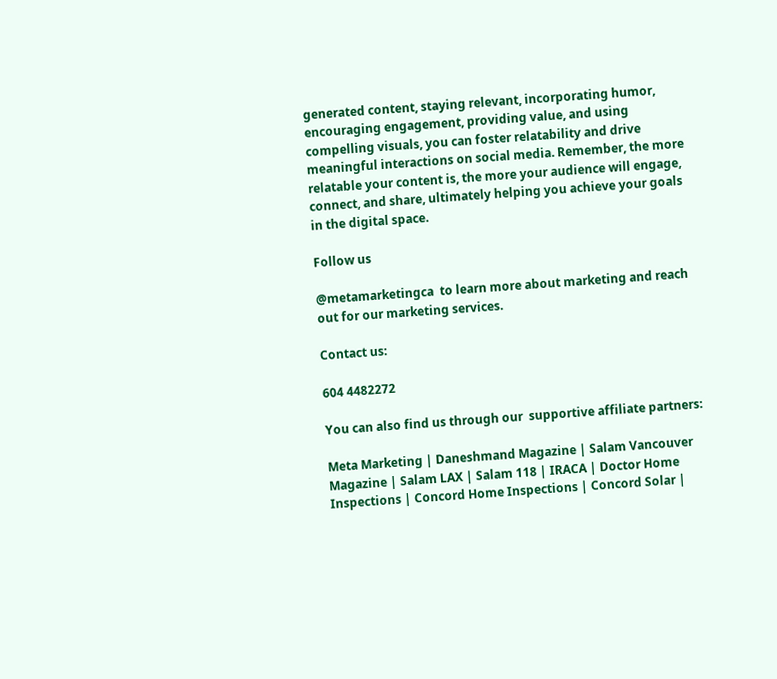generated content, staying relevant, incorporating humor, encouraging engagement, providing value, and using compelling visuals, you can foster relatability and drive meaningful interactions on social media. Remember, the more relatable your content is, the more your audience will engage, connect, and share, ultimately helping you achieve your goals in the digital space.

Follow us

@metamarketingca  to learn more about marketing and reach out for our marketing services.

Contact us:

604 4482272

You can also find us through our  supportive affiliate partners:

Meta Marketing | Daneshmand Magazine | Salam Vancouver Magazine | Salam LAX | Salam 118 | IRACA | Doctor Home Inspections | Concord Home Inspections | Concord Solar |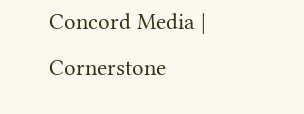Concord Media | Cornerstone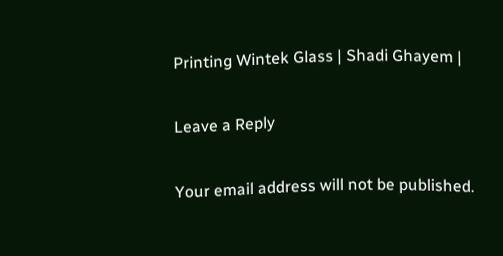Printing Wintek Glass | Shadi Ghayem |

Leave a Reply

Your email address will not be published.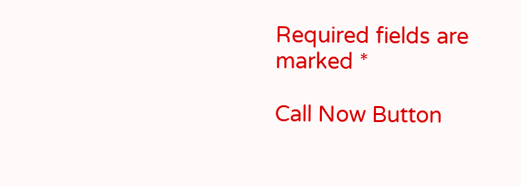Required fields are marked *

Call Now Button